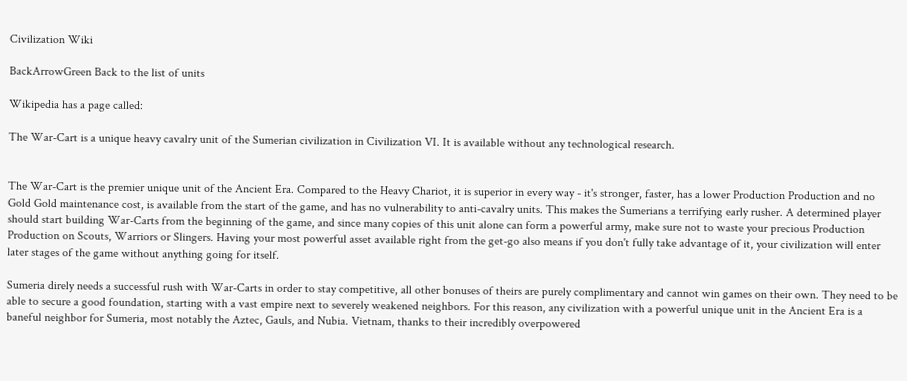Civilization Wiki

BackArrowGreen Back to the list of units

Wikipedia has a page called:

The War-Cart is a unique heavy cavalry unit of the Sumerian civilization in Civilization VI. It is available without any technological research.


The War-Cart is the premier unique unit of the Ancient Era. Compared to the Heavy Chariot, it is superior in every way - it's stronger, faster, has a lower Production Production and no Gold Gold maintenance cost, is available from the start of the game, and has no vulnerability to anti-cavalry units. This makes the Sumerians a terrifying early rusher. A determined player should start building War-Carts from the beginning of the game, and since many copies of this unit alone can form a powerful army, make sure not to waste your precious Production Production on Scouts, Warriors or Slingers. Having your most powerful asset available right from the get-go also means if you don't fully take advantage of it, your civilization will enter later stages of the game without anything going for itself.

Sumeria direly needs a successful rush with War-Carts in order to stay competitive, all other bonuses of theirs are purely complimentary and cannot win games on their own. They need to be able to secure a good foundation, starting with a vast empire next to severely weakened neighbors. For this reason, any civilization with a powerful unique unit in the Ancient Era is a baneful neighbor for Sumeria, most notably the Aztec, Gauls, and Nubia. Vietnam, thanks to their incredibly overpowered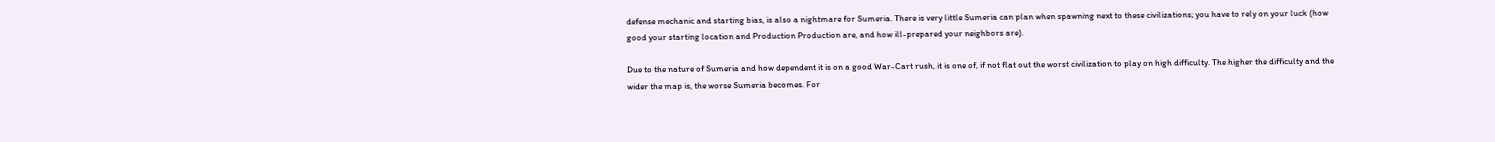defense mechanic and starting bias, is also a nightmare for Sumeria. There is very little Sumeria can plan when spawning next to these civilizations; you have to rely on your luck (how good your starting location and Production Production are, and how ill-prepared your neighbors are).

Due to the nature of Sumeria and how dependent it is on a good War-Cart rush, it is one of, if not flat out the worst civilization to play on high difficulty. The higher the difficulty and the wider the map is, the worse Sumeria becomes. For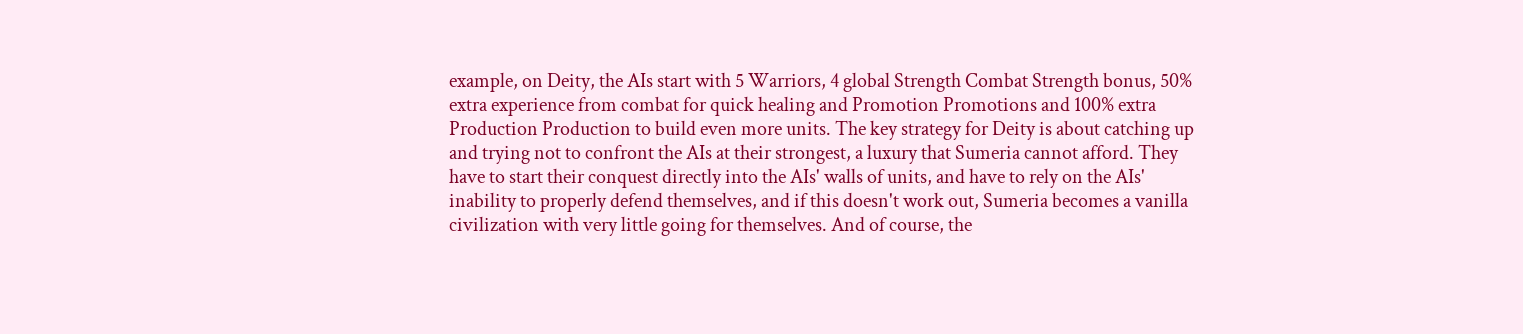example, on Deity, the AIs start with 5 Warriors, 4 global Strength Combat Strength bonus, 50% extra experience from combat for quick healing and Promotion Promotions and 100% extra Production Production to build even more units. The key strategy for Deity is about catching up and trying not to confront the AIs at their strongest, a luxury that Sumeria cannot afford. They have to start their conquest directly into the AIs' walls of units, and have to rely on the AIs' inability to properly defend themselves, and if this doesn't work out, Sumeria becomes a vanilla civilization with very little going for themselves. And of course, the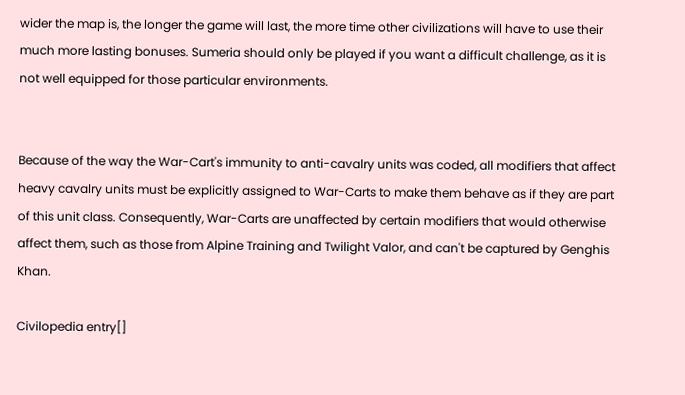wider the map is, the longer the game will last, the more time other civilizations will have to use their much more lasting bonuses. Sumeria should only be played if you want a difficult challenge, as it is not well equipped for those particular environments.


Because of the way the War-Cart's immunity to anti-cavalry units was coded, all modifiers that affect heavy cavalry units must be explicitly assigned to War-Carts to make them behave as if they are part of this unit class. Consequently, War-Carts are unaffected by certain modifiers that would otherwise affect them, such as those from Alpine Training and Twilight Valor, and can't be captured by Genghis Khan.

Civilopedia entry[]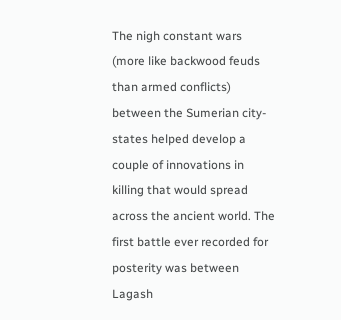The nigh constant wars (more like backwood feuds than armed conflicts) between the Sumerian city-states helped develop a couple of innovations in killing that would spread across the ancient world. The first battle ever recorded for posterity was between Lagash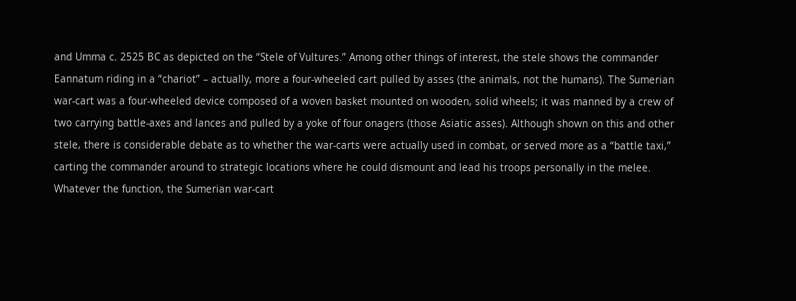and Umma c. 2525 BC as depicted on the “Stele of Vultures.” Among other things of interest, the stele shows the commander Eannatum riding in a “chariot” – actually, more a four-wheeled cart pulled by asses (the animals, not the humans). The Sumerian war-cart was a four-wheeled device composed of a woven basket mounted on wooden, solid wheels; it was manned by a crew of two carrying battle-axes and lances and pulled by a yoke of four onagers (those Asiatic asses). Although shown on this and other stele, there is considerable debate as to whether the war-carts were actually used in combat, or served more as a “battle taxi,” carting the commander around to strategic locations where he could dismount and lead his troops personally in the melee. Whatever the function, the Sumerian war-cart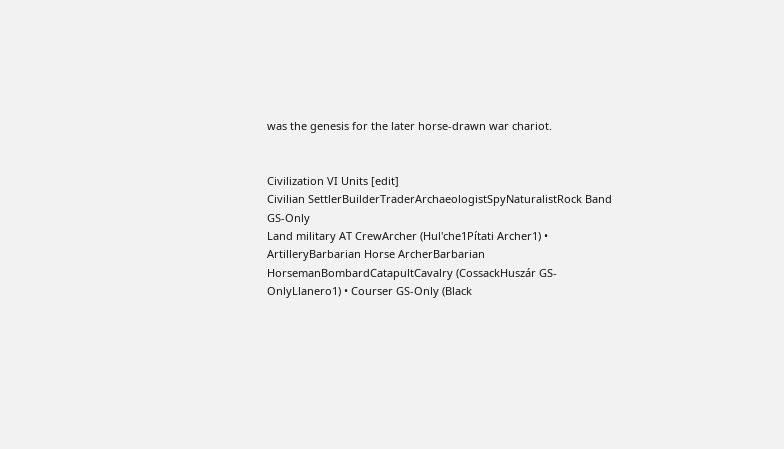was the genesis for the later horse-drawn war chariot.


Civilization VI Units [edit]
Civilian SettlerBuilderTraderArchaeologistSpyNaturalistRock Band GS-Only
Land military AT CrewArcher (Hul'che1Pítati Archer1) • ArtilleryBarbarian Horse ArcherBarbarian HorsemanBombardCatapultCavalry (CossackHuszár GS-OnlyLlanero1) • Courser GS-Only (Black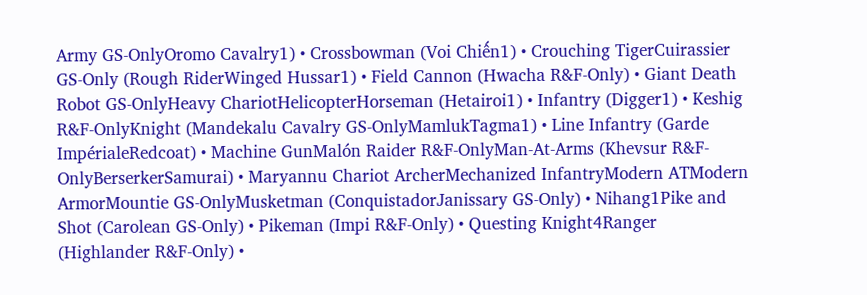Army GS-OnlyOromo Cavalry1) • Crossbowman (Voi Chiến1) • Crouching TigerCuirassier GS-Only (Rough RiderWinged Hussar1) • Field Cannon (Hwacha R&F-Only) • Giant Death Robot GS-OnlyHeavy ChariotHelicopterHorseman (Hetairoi1) • Infantry (Digger1) • Keshig R&F-OnlyKnight (Mandekalu Cavalry GS-OnlyMamlukTagma1) • Line Infantry (Garde ImpérialeRedcoat) • Machine GunMalón Raider R&F-OnlyMan-At-Arms (Khevsur R&F-OnlyBerserkerSamurai) • Maryannu Chariot ArcherMechanized InfantryModern ATModern ArmorMountie GS-OnlyMusketman (ConquistadorJanissary GS-Only) • Nihang1Pike and Shot (Carolean GS-Only) • Pikeman (Impi R&F-Only) • Questing Knight4Ranger (Highlander R&F-Only) •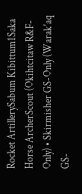Rocket ArtillerySabum Kibittum1Saka Horse ArcherScout (Okihtcitaw R&F-Only) • Skirmisher GS-Only (Warak'aq GS-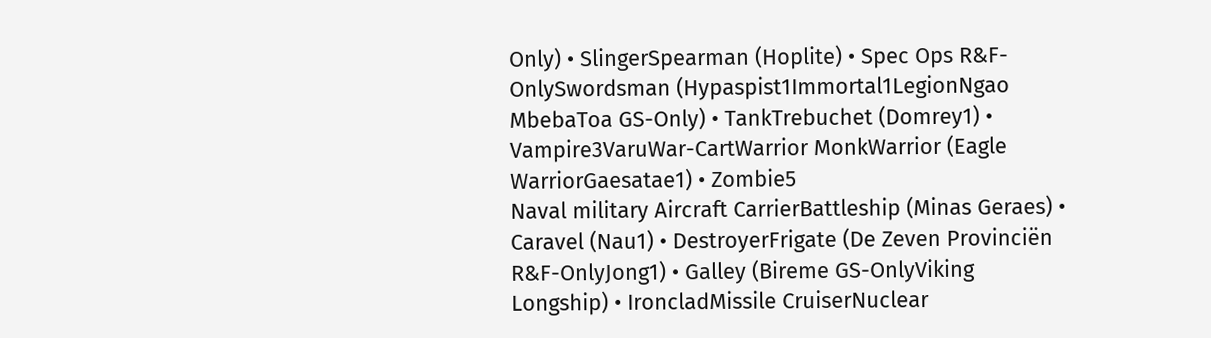Only) • SlingerSpearman (Hoplite) • Spec Ops R&F-OnlySwordsman (Hypaspist1Immortal1LegionNgao MbebaToa GS-Only) • TankTrebuchet (Domrey1) • Vampire3VaruWar-CartWarrior MonkWarrior (Eagle WarriorGaesatae1) • Zombie5
Naval military Aircraft CarrierBattleship (Minas Geraes) • Caravel (Nau1) • DestroyerFrigate (De Zeven Provinciën R&F-OnlyJong1) • Galley (Bireme GS-OnlyViking Longship) • IroncladMissile CruiserNuclear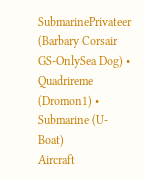SubmarinePrivateer (Barbary Corsair GS-OnlySea Dog) • Quadrireme (Dromon1) • Submarine (U-Boat)
Aircraft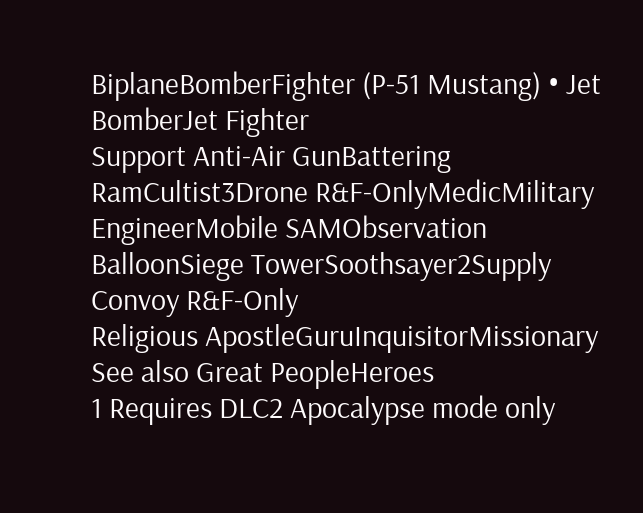BiplaneBomberFighter (P-51 Mustang) • Jet BomberJet Fighter
Support Anti-Air GunBattering RamCultist3Drone R&F-OnlyMedicMilitary EngineerMobile SAMObservation BalloonSiege TowerSoothsayer2Supply Convoy R&F-Only
Religious ApostleGuruInquisitorMissionary
See also Great PeopleHeroes
1 Requires DLC2 Apocalypse mode only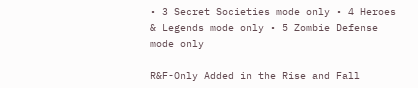• 3 Secret Societies mode only • 4 Heroes & Legends mode only • 5 Zombie Defense mode only

R&F-Only Added in the Rise and Fall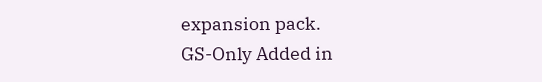expansion pack.
GS-Only Added in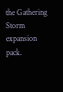the Gathering Storm expansion pack.